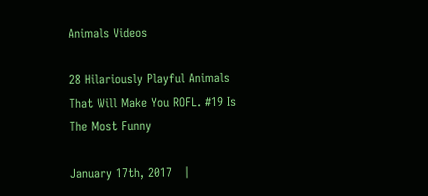Animals Videos

28 Hilariously Playful Animals That Will Make You ROFL. #19 Is The Most Funny

January 17th, 2017   |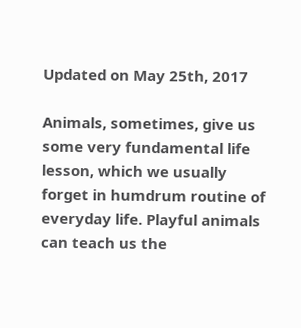Updated on May 25th, 2017

Animals, sometimes, give us some very fundamental life lesson, which we usually forget in humdrum routine of everyday life. Playful animals can teach us the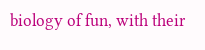biology of fun, with their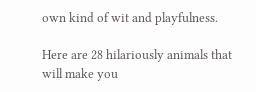own kind of wit and playfulness.

Here are 28 hilariously animals that will make you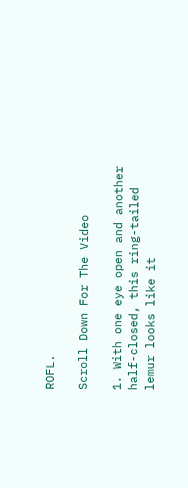ROFL.

Scroll Down For The Video

1. With one eye open and another half-closed, this ring-tailed lemur looks like it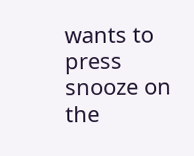wants to press snooze on the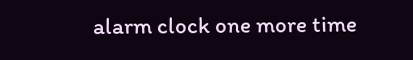alarm clock one more time